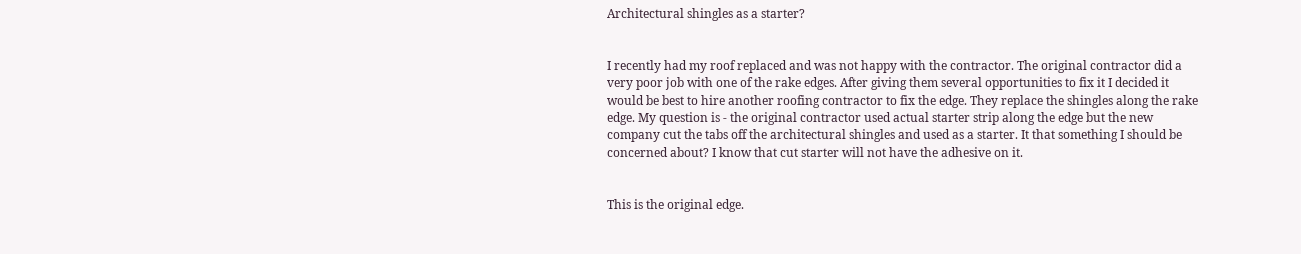Architectural shingles as a starter?


I recently had my roof replaced and was not happy with the contractor. The original contractor did a very poor job with one of the rake edges. After giving them several opportunities to fix it I decided it would be best to hire another roofing contractor to fix the edge. They replace the shingles along the rake edge. My question is - the original contractor used actual starter strip along the edge but the new company cut the tabs off the architectural shingles and used as a starter. It that something I should be concerned about? I know that cut starter will not have the adhesive on it.


This is the original edge.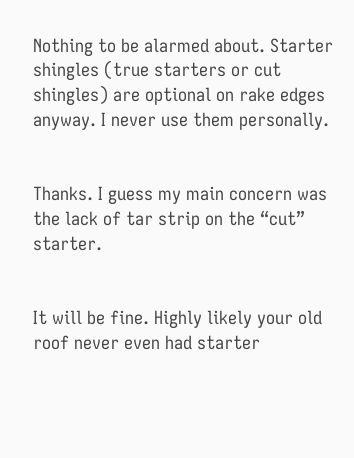Nothing to be alarmed about. Starter shingles (true starters or cut shingles) are optional on rake edges anyway. I never use them personally.


Thanks. I guess my main concern was the lack of tar strip on the “cut” starter.


It will be fine. Highly likely your old roof never even had starter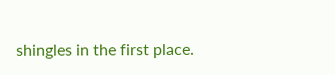shingles in the first place.